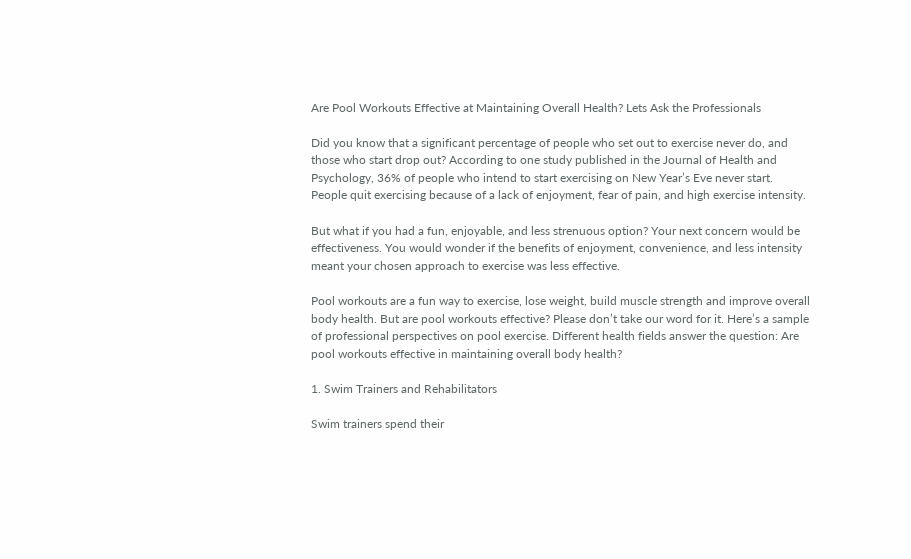Are Pool Workouts Effective at Maintaining Overall Health? Lets Ask the Professionals

Did you know that a significant percentage of people who set out to exercise never do, and those who start drop out? According to one study published in the Journal of Health and Psychology, 36% of people who intend to start exercising on New Year’s Eve never start. People quit exercising because of a lack of enjoyment, fear of pain, and high exercise intensity.

But what if you had a fun, enjoyable, and less strenuous option? Your next concern would be effectiveness. You would wonder if the benefits of enjoyment, convenience, and less intensity meant your chosen approach to exercise was less effective.

Pool workouts are a fun way to exercise, lose weight, build muscle strength and improve overall body health. But are pool workouts effective? Please don’t take our word for it. Here’s a sample of professional perspectives on pool exercise. Different health fields answer the question: Are pool workouts effective in maintaining overall body health?

1. Swim Trainers and Rehabilitators

Swim trainers spend their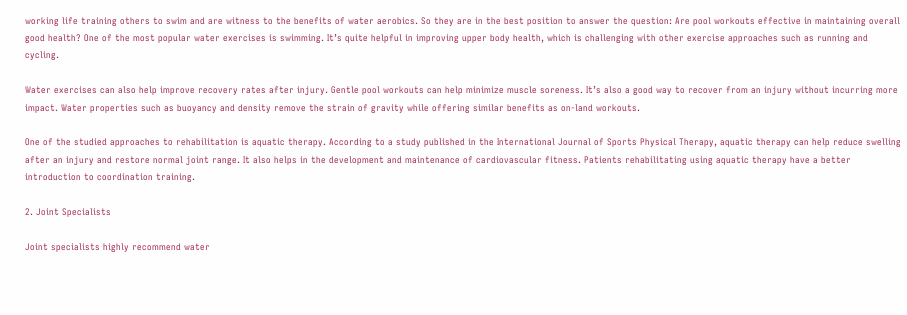working life training others to swim and are witness to the benefits of water aerobics. So they are in the best position to answer the question: Are pool workouts effective in maintaining overall good health? One of the most popular water exercises is swimming. It’s quite helpful in improving upper body health, which is challenging with other exercise approaches such as running and cycling.

Water exercises can also help improve recovery rates after injury. Gentle pool workouts can help minimize muscle soreness. It’s also a good way to recover from an injury without incurring more impact. Water properties such as buoyancy and density remove the strain of gravity while offering similar benefits as on-land workouts.

One of the studied approaches to rehabilitation is aquatic therapy. According to a study published in the International Journal of Sports Physical Therapy, aquatic therapy can help reduce swelling after an injury and restore normal joint range. It also helps in the development and maintenance of cardiovascular fitness. Patients rehabilitating using aquatic therapy have a better introduction to coordination training.

2. Joint Specialists

Joint specialists highly recommend water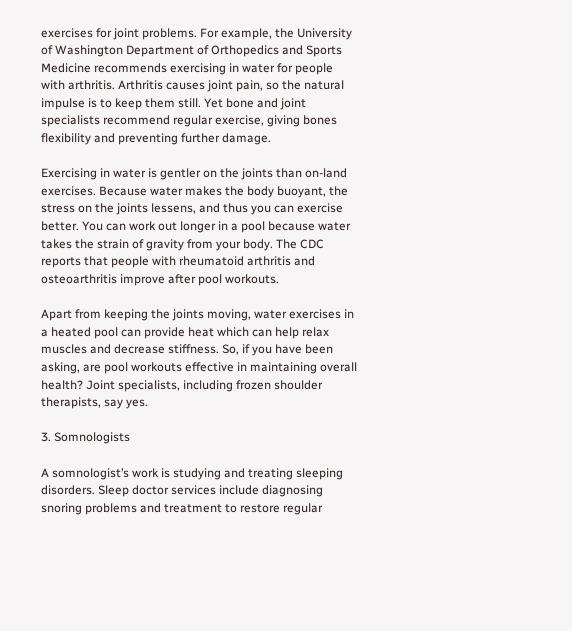exercises for joint problems. For example, the University of Washington Department of Orthopedics and Sports Medicine recommends exercising in water for people with arthritis. Arthritis causes joint pain, so the natural impulse is to keep them still. Yet bone and joint specialists recommend regular exercise, giving bones flexibility and preventing further damage.

Exercising in water is gentler on the joints than on-land exercises. Because water makes the body buoyant, the stress on the joints lessens, and thus you can exercise better. You can work out longer in a pool because water takes the strain of gravity from your body. The CDC reports that people with rheumatoid arthritis and osteoarthritis improve after pool workouts.

Apart from keeping the joints moving, water exercises in a heated pool can provide heat which can help relax muscles and decrease stiffness. So, if you have been asking, are pool workouts effective in maintaining overall health? Joint specialists, including frozen shoulder therapists, say yes.

3. Somnologists

A somnologist’s work is studying and treating sleeping disorders. Sleep doctor services include diagnosing snoring problems and treatment to restore regular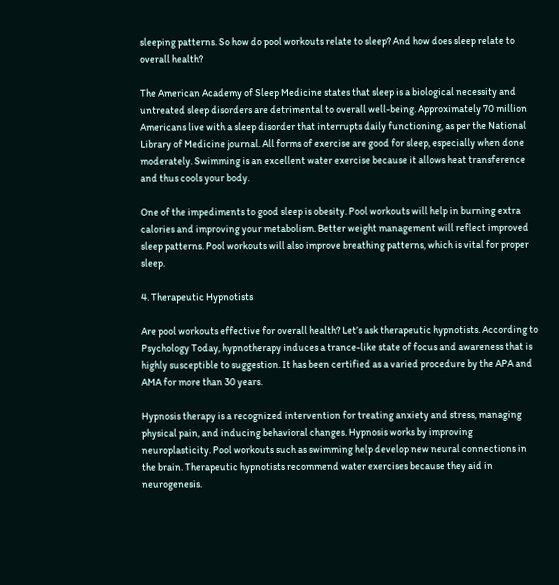sleeping patterns. So how do pool workouts relate to sleep? And how does sleep relate to overall health?

The American Academy of Sleep Medicine states that sleep is a biological necessity and untreated sleep disorders are detrimental to overall well-being. Approximately 70 million Americans live with a sleep disorder that interrupts daily functioning, as per the National Library of Medicine journal. All forms of exercise are good for sleep, especially when done moderately. Swimming is an excellent water exercise because it allows heat transference and thus cools your body.

One of the impediments to good sleep is obesity. Pool workouts will help in burning extra calories and improving your metabolism. Better weight management will reflect improved sleep patterns. Pool workouts will also improve breathing patterns, which is vital for proper sleep.

4. Therapeutic Hypnotists

Are pool workouts effective for overall health? Let’s ask therapeutic hypnotists. According to Psychology Today, hypnotherapy induces a trance-like state of focus and awareness that is highly susceptible to suggestion. It has been certified as a varied procedure by the APA and AMA for more than 30 years.

Hypnosis therapy is a recognized intervention for treating anxiety and stress, managing physical pain, and inducing behavioral changes. Hypnosis works by improving neuroplasticity. Pool workouts such as swimming help develop new neural connections in the brain. Therapeutic hypnotists recommend water exercises because they aid in neurogenesis.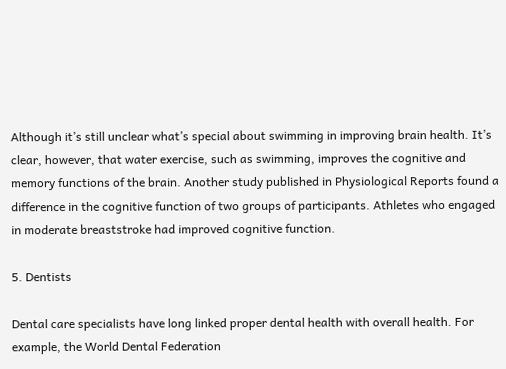Although it’s still unclear what’s special about swimming in improving brain health. It’s clear, however, that water exercise, such as swimming, improves the cognitive and memory functions of the brain. Another study published in Physiological Reports found a difference in the cognitive function of two groups of participants. Athletes who engaged in moderate breaststroke had improved cognitive function.

5. Dentists

Dental care specialists have long linked proper dental health with overall health. For example, the World Dental Federation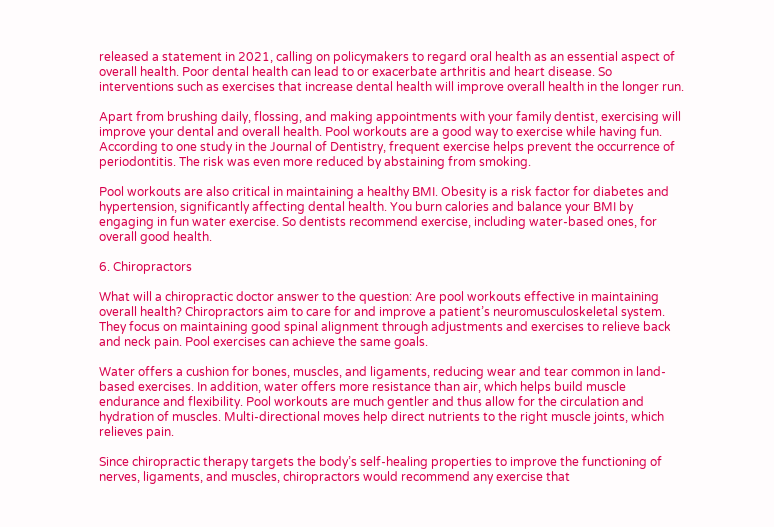released a statement in 2021, calling on policymakers to regard oral health as an essential aspect of overall health. Poor dental health can lead to or exacerbate arthritis and heart disease. So interventions such as exercises that increase dental health will improve overall health in the longer run.

Apart from brushing daily, flossing, and making appointments with your family dentist, exercising will improve your dental and overall health. Pool workouts are a good way to exercise while having fun. According to one study in the Journal of Dentistry, frequent exercise helps prevent the occurrence of periodontitis. The risk was even more reduced by abstaining from smoking.

Pool workouts are also critical in maintaining a healthy BMI. Obesity is a risk factor for diabetes and hypertension, significantly affecting dental health. You burn calories and balance your BMI by engaging in fun water exercise. So dentists recommend exercise, including water-based ones, for overall good health.

6. Chiropractors

What will a chiropractic doctor answer to the question: Are pool workouts effective in maintaining overall health? Chiropractors aim to care for and improve a patient’s neuromusculoskeletal system. They focus on maintaining good spinal alignment through adjustments and exercises to relieve back and neck pain. Pool exercises can achieve the same goals.

Water offers a cushion for bones, muscles, and ligaments, reducing wear and tear common in land-based exercises. In addition, water offers more resistance than air, which helps build muscle endurance and flexibility. Pool workouts are much gentler and thus allow for the circulation and hydration of muscles. Multi-directional moves help direct nutrients to the right muscle joints, which relieves pain.

Since chiropractic therapy targets the body’s self-healing properties to improve the functioning of nerves, ligaments, and muscles, chiropractors would recommend any exercise that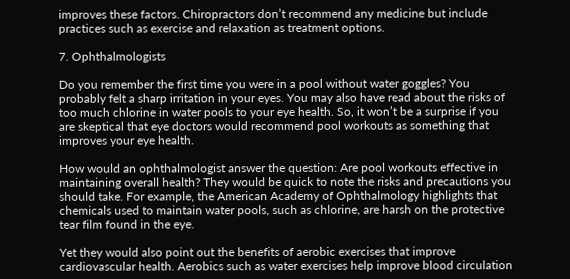improves these factors. Chiropractors don’t recommend any medicine but include practices such as exercise and relaxation as treatment options.

7. Ophthalmologists

Do you remember the first time you were in a pool without water goggles? You probably felt a sharp irritation in your eyes. You may also have read about the risks of too much chlorine in water pools to your eye health. So, it won’t be a surprise if you are skeptical that eye doctors would recommend pool workouts as something that improves your eye health.

How would an ophthalmologist answer the question: Are pool workouts effective in maintaining overall health? They would be quick to note the risks and precautions you should take. For example, the American Academy of Ophthalmology highlights that chemicals used to maintain water pools, such as chlorine, are harsh on the protective tear film found in the eye.

Yet they would also point out the benefits of aerobic exercises that improve cardiovascular health. Aerobics such as water exercises help improve blood circulation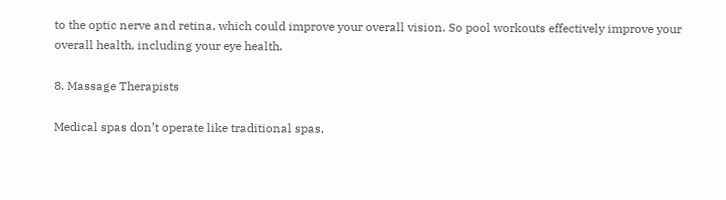to the optic nerve and retina, which could improve your overall vision. So pool workouts effectively improve your overall health, including your eye health.

8. Massage Therapists

Medical spas don’t operate like traditional spas,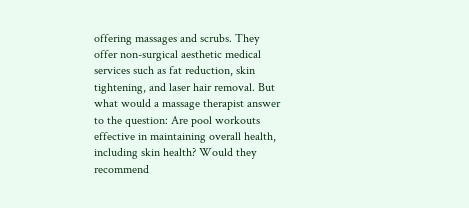offering massages and scrubs. They offer non-surgical aesthetic medical services such as fat reduction, skin tightening, and laser hair removal. But what would a massage therapist answer to the question: Are pool workouts effective in maintaining overall health, including skin health? Would they recommend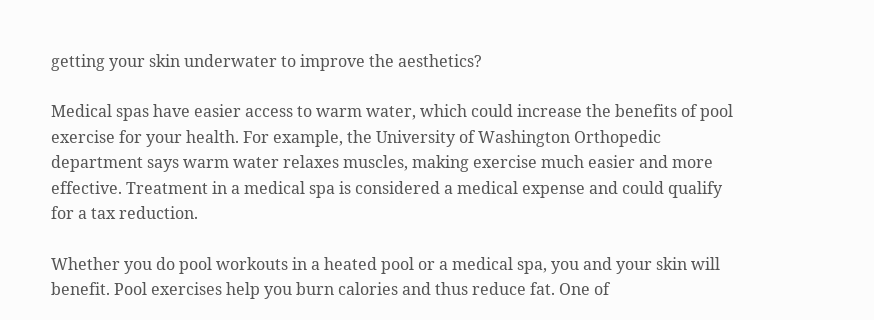getting your skin underwater to improve the aesthetics?

Medical spas have easier access to warm water, which could increase the benefits of pool exercise for your health. For example, the University of Washington Orthopedic department says warm water relaxes muscles, making exercise much easier and more effective. Treatment in a medical spa is considered a medical expense and could qualify for a tax reduction.

Whether you do pool workouts in a heated pool or a medical spa, you and your skin will benefit. Pool exercises help you burn calories and thus reduce fat. One of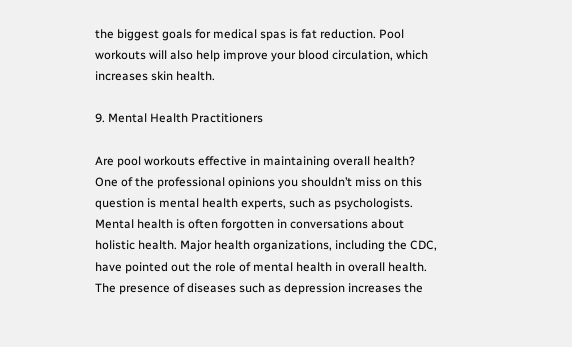the biggest goals for medical spas is fat reduction. Pool workouts will also help improve your blood circulation, which increases skin health.

9. Mental Health Practitioners

Are pool workouts effective in maintaining overall health? One of the professional opinions you shouldn’t miss on this question is mental health experts, such as psychologists. Mental health is often forgotten in conversations about holistic health. Major health organizations, including the CDC, have pointed out the role of mental health in overall health. The presence of diseases such as depression increases the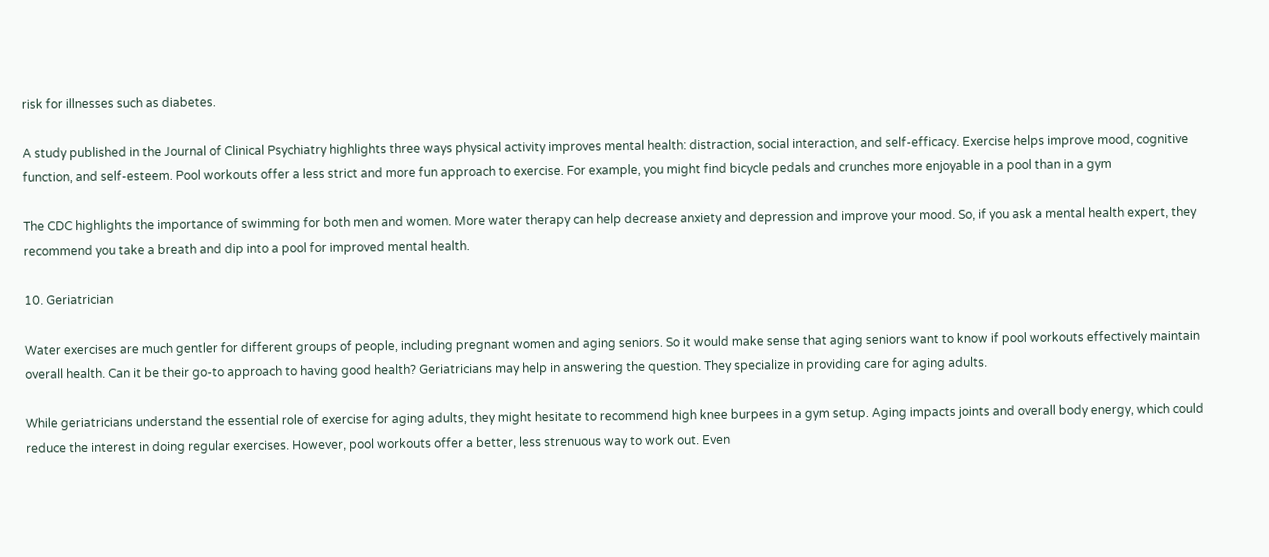risk for illnesses such as diabetes.

A study published in the Journal of Clinical Psychiatry highlights three ways physical activity improves mental health: distraction, social interaction, and self-efficacy. Exercise helps improve mood, cognitive function, and self-esteem. Pool workouts offer a less strict and more fun approach to exercise. For example, you might find bicycle pedals and crunches more enjoyable in a pool than in a gym

The CDC highlights the importance of swimming for both men and women. More water therapy can help decrease anxiety and depression and improve your mood. So, if you ask a mental health expert, they recommend you take a breath and dip into a pool for improved mental health.

10. Geriatrician

Water exercises are much gentler for different groups of people, including pregnant women and aging seniors. So it would make sense that aging seniors want to know if pool workouts effectively maintain overall health. Can it be their go-to approach to having good health? Geriatricians may help in answering the question. They specialize in providing care for aging adults.

While geriatricians understand the essential role of exercise for aging adults, they might hesitate to recommend high knee burpees in a gym setup. Aging impacts joints and overall body energy, which could reduce the interest in doing regular exercises. However, pool workouts offer a better, less strenuous way to work out. Even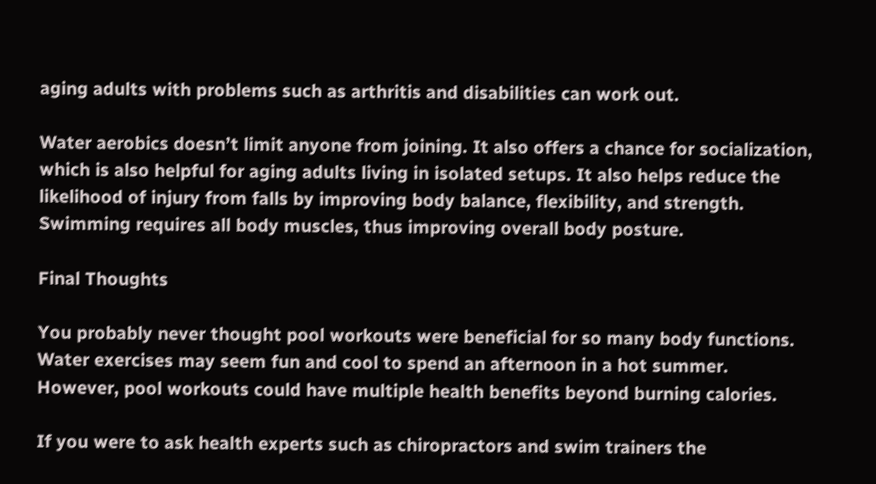aging adults with problems such as arthritis and disabilities can work out.

Water aerobics doesn’t limit anyone from joining. It also offers a chance for socialization, which is also helpful for aging adults living in isolated setups. It also helps reduce the likelihood of injury from falls by improving body balance, flexibility, and strength. Swimming requires all body muscles, thus improving overall body posture.

Final Thoughts

You probably never thought pool workouts were beneficial for so many body functions. Water exercises may seem fun and cool to spend an afternoon in a hot summer. However, pool workouts could have multiple health benefits beyond burning calories.

If you were to ask health experts such as chiropractors and swim trainers the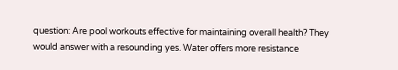question: Are pool workouts effective for maintaining overall health? They would answer with a resounding yes. Water offers more resistance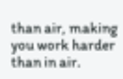than air, making you work harder than in air.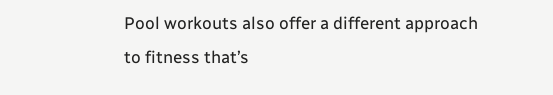Pool workouts also offer a different approach to fitness that’s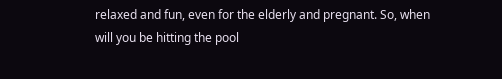relaxed and fun, even for the elderly and pregnant. So, when will you be hitting the pool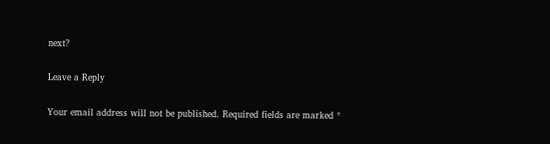next?

Leave a Reply

Your email address will not be published. Required fields are marked *